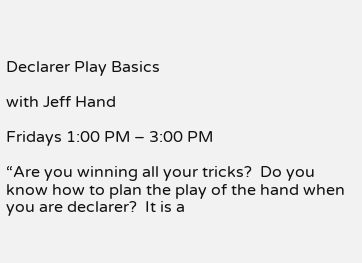Declarer Play Basics

with Jeff Hand

Fridays 1:00 PM – 3:00 PM

“Are you winning all your tricks?  Do you know how to plan the play of the hand when you are declarer?  It is a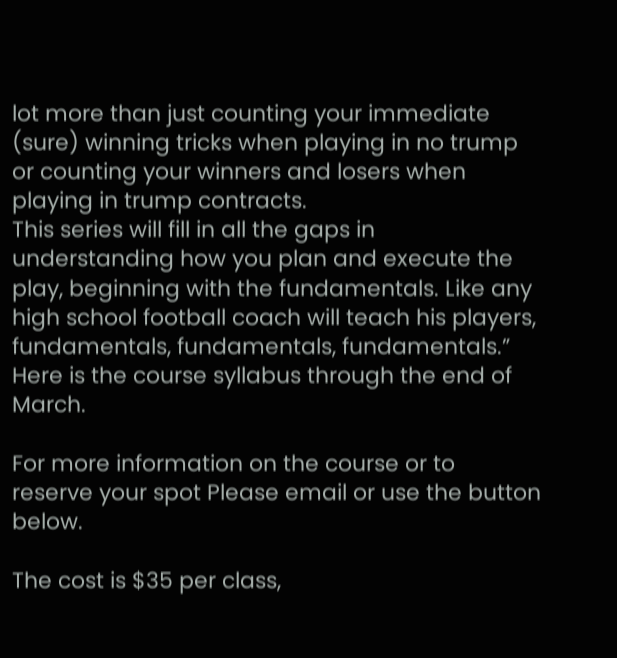lot more than just counting your immediate (sure) winning tricks when playing in no trump or counting your winners and losers when playing in trump contracts.
This series will fill in all the gaps in understanding how you plan and execute the play, beginning with the fundamentals. Like any high school football coach will teach his players, fundamentals, fundamentals, fundamentals.”
Here is the course syllabus through the end of March.

For more information on the course or to reserve your spot Please email or use the button below.

The cost is $35 per class,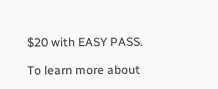$20 with EASY PASS.

To learn more about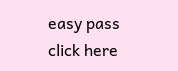easy pass click here